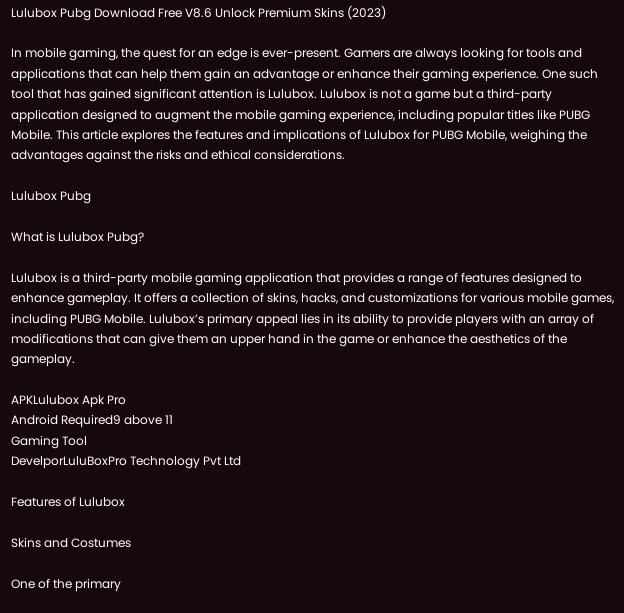Lulubox Pubg Download Free V8.6 Unlock Premium Skins (2023)

In mobile gaming, the quest for an edge is ever-present. Gamers are always looking for tools and applications that can help them gain an advantage or enhance their gaming experience. One such tool that has gained significant attention is Lulubox. Lulubox is not a game but a third-party application designed to augment the mobile gaming experience, including popular titles like PUBG Mobile. This article explores the features and implications of Lulubox for PUBG Mobile, weighing the advantages against the risks and ethical considerations.

Lulubox Pubg

What is Lulubox Pubg?

Lulubox is a third-party mobile gaming application that provides a range of features designed to enhance gameplay. It offers a collection of skins, hacks, and customizations for various mobile games, including PUBG Mobile. Lulubox’s primary appeal lies in its ability to provide players with an array of modifications that can give them an upper hand in the game or enhance the aesthetics of the gameplay.

APKLulubox Apk Pro
Android Required9 above 11
Gaming Tool
DevelporLuluBoxPro Technology Pvt Ltd

Features of Lulubox

Skins and Costumes

One of the primary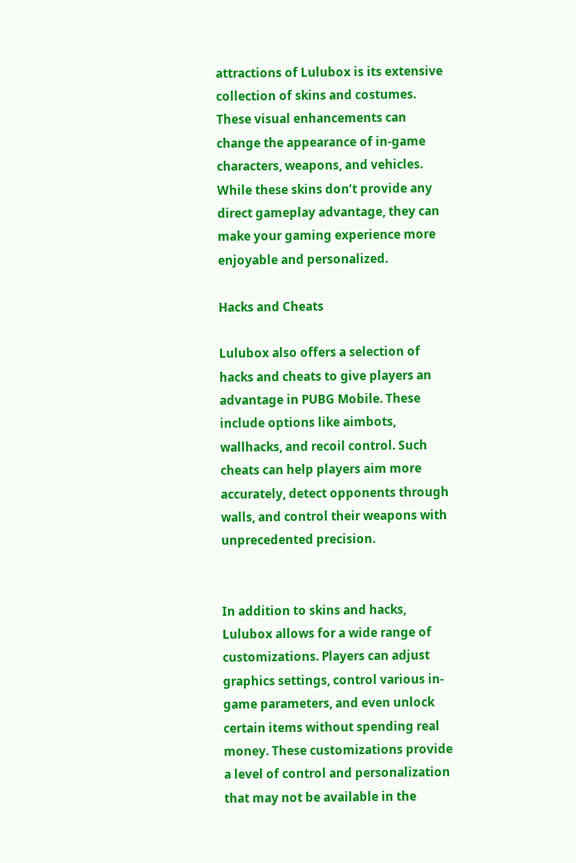attractions of Lulubox is its extensive collection of skins and costumes. These visual enhancements can change the appearance of in-game characters, weapons, and vehicles. While these skins don’t provide any direct gameplay advantage, they can make your gaming experience more enjoyable and personalized.

Hacks and Cheats

Lulubox also offers a selection of hacks and cheats to give players an advantage in PUBG Mobile. These include options like aimbots, wallhacks, and recoil control. Such cheats can help players aim more accurately, detect opponents through walls, and control their weapons with unprecedented precision.


In addition to skins and hacks, Lulubox allows for a wide range of customizations. Players can adjust graphics settings, control various in-game parameters, and even unlock certain items without spending real money. These customizations provide a level of control and personalization that may not be available in the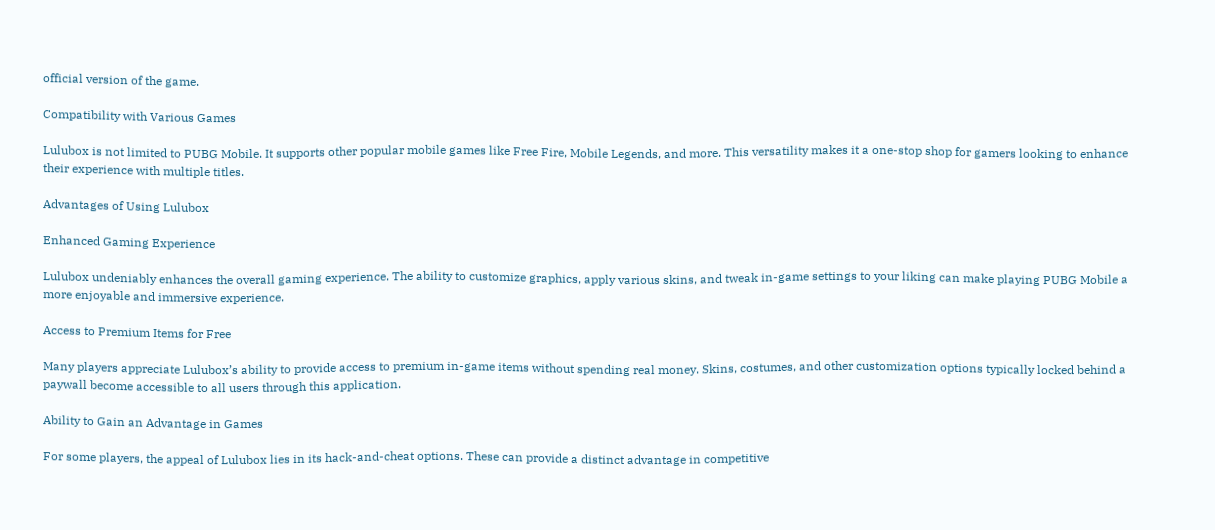official version of the game.

Compatibility with Various Games

Lulubox is not limited to PUBG Mobile. It supports other popular mobile games like Free Fire, Mobile Legends, and more. This versatility makes it a one-stop shop for gamers looking to enhance their experience with multiple titles.

Advantages of Using Lulubox

Enhanced Gaming Experience

Lulubox undeniably enhances the overall gaming experience. The ability to customize graphics, apply various skins, and tweak in-game settings to your liking can make playing PUBG Mobile a more enjoyable and immersive experience.

Access to Premium Items for Free

Many players appreciate Lulubox’s ability to provide access to premium in-game items without spending real money. Skins, costumes, and other customization options typically locked behind a paywall become accessible to all users through this application.

Ability to Gain an Advantage in Games

For some players, the appeal of Lulubox lies in its hack-and-cheat options. These can provide a distinct advantage in competitive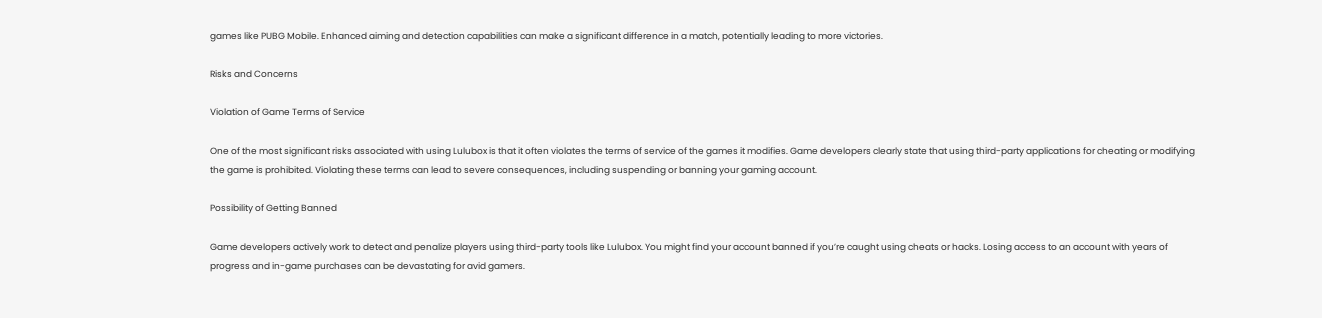games like PUBG Mobile. Enhanced aiming and detection capabilities can make a significant difference in a match, potentially leading to more victories.

Risks and Concerns

Violation of Game Terms of Service

One of the most significant risks associated with using Lulubox is that it often violates the terms of service of the games it modifies. Game developers clearly state that using third-party applications for cheating or modifying the game is prohibited. Violating these terms can lead to severe consequences, including suspending or banning your gaming account.

Possibility of Getting Banned

Game developers actively work to detect and penalize players using third-party tools like Lulubox. You might find your account banned if you’re caught using cheats or hacks. Losing access to an account with years of progress and in-game purchases can be devastating for avid gamers.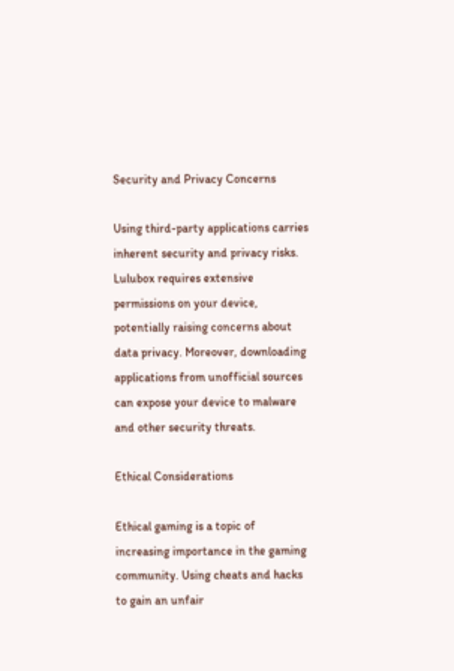Security and Privacy Concerns

Using third-party applications carries inherent security and privacy risks. Lulubox requires extensive permissions on your device, potentially raising concerns about data privacy. Moreover, downloading applications from unofficial sources can expose your device to malware and other security threats.

Ethical Considerations

Ethical gaming is a topic of increasing importance in the gaming community. Using cheats and hacks to gain an unfair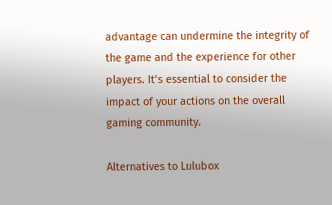advantage can undermine the integrity of the game and the experience for other players. It’s essential to consider the impact of your actions on the overall gaming community.

Alternatives to Lulubox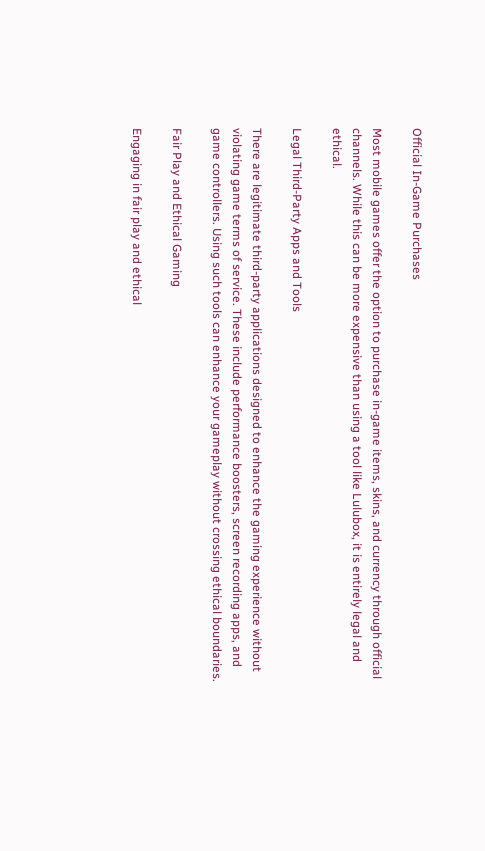Official In-Game Purchases

Most mobile games offer the option to purchase in-game items, skins, and currency through official channels. While this can be more expensive than using a tool like Lulubox, it is entirely legal and ethical.

Legal Third-Party Apps and Tools

There are legitimate third-party applications designed to enhance the gaming experience without violating game terms of service. These include performance boosters, screen recording apps, and game controllers. Using such tools can enhance your gameplay without crossing ethical boundaries.

Fair Play and Ethical Gaming

Engaging in fair play and ethical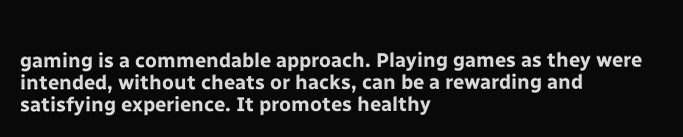gaming is a commendable approach. Playing games as they were intended, without cheats or hacks, can be a rewarding and satisfying experience. It promotes healthy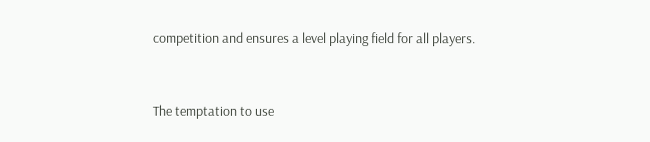competition and ensures a level playing field for all players.


The temptation to use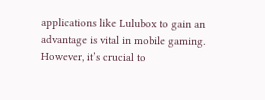applications like Lulubox to gain an advantage is vital in mobile gaming. However, it’s crucial to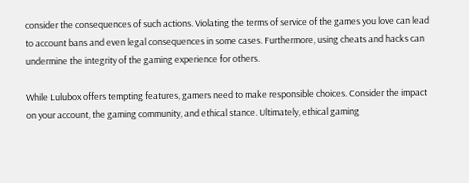consider the consequences of such actions. Violating the terms of service of the games you love can lead to account bans and even legal consequences in some cases. Furthermore, using cheats and hacks can undermine the integrity of the gaming experience for others.

While Lulubox offers tempting features, gamers need to make responsible choices. Consider the impact on your account, the gaming community, and ethical stance. Ultimately, ethical gaming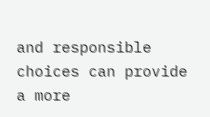and responsible choices can provide a more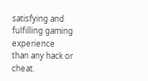satisfying and fulfilling gaming experience than any hack or cheat.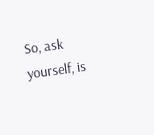So, ask yourself, is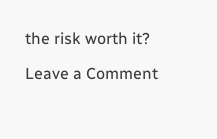the risk worth it?

Leave a Comment